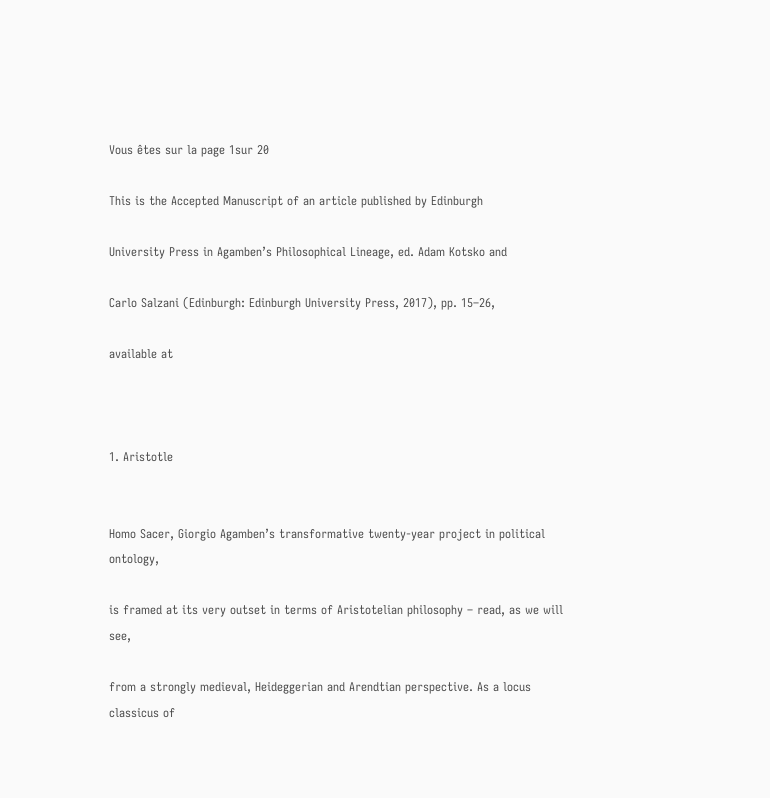Vous êtes sur la page 1sur 20

This is the Accepted Manuscript of an article published by Edinburgh

University Press in Agamben’s Philosophical Lineage, ed. Adam Kotsko and

Carlo Salzani (Edinburgh: Edinburgh University Press, 2017), pp. 15–26,

available at



1. Aristotle


Homo Sacer, Giorgio Agamben’s transformative twenty-year project in political ontology,

is framed at its very outset in terms of Aristotelian philosophy – read, as we will see,

from a strongly medieval, Heideggerian and Arendtian perspective. As a locus classicus of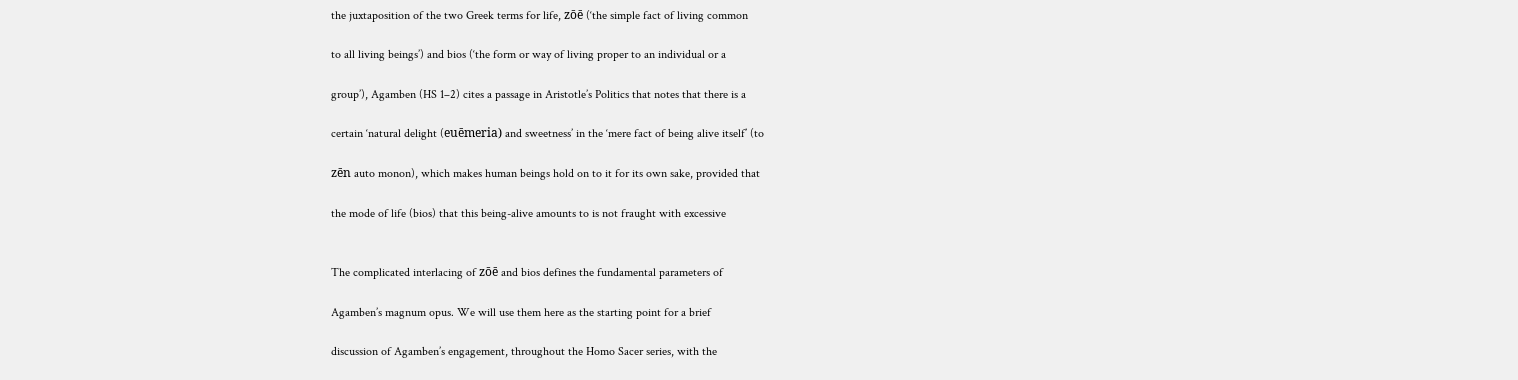the juxtaposition of the two Greek terms for life, zōē (‘the simple fact of living common

to all living beings’) and bios (‘the form or way of living proper to an individual or a

group’), Agamben (HS 1–2) cites a passage in Aristotle’s Politics that notes that there is a

certain ‘natural delight (euēmeria) and sweetness’ in the ‘mere fact of being alive itself’ (to

zēn auto monon), which makes human beings hold on to it for its own sake, provided that

the mode of life (bios) that this being-alive amounts to is not fraught with excessive


The complicated interlacing of zōē and bios defines the fundamental parameters of

Agamben’s magnum opus. We will use them here as the starting point for a brief

discussion of Agamben’s engagement, throughout the Homo Sacer series, with the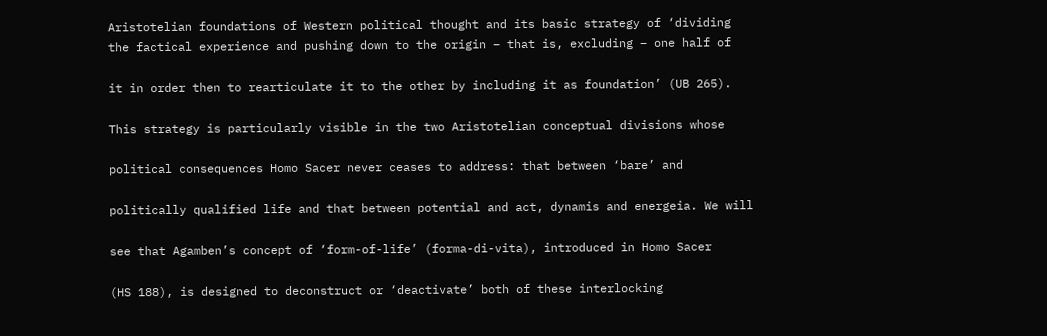Aristotelian foundations of Western political thought and its basic strategy of ‘dividing
the factical experience and pushing down to the origin – that is, excluding – one half of

it in order then to rearticulate it to the other by including it as foundation’ (UB 265).

This strategy is particularly visible in the two Aristotelian conceptual divisions whose

political consequences Homo Sacer never ceases to address: that between ‘bare’ and

politically qualified life and that between potential and act, dynamis and energeia. We will

see that Agamben’s concept of ‘form-of-life’ (forma-di-vita), introduced in Homo Sacer

(HS 188), is designed to deconstruct or ‘deactivate’ both of these interlocking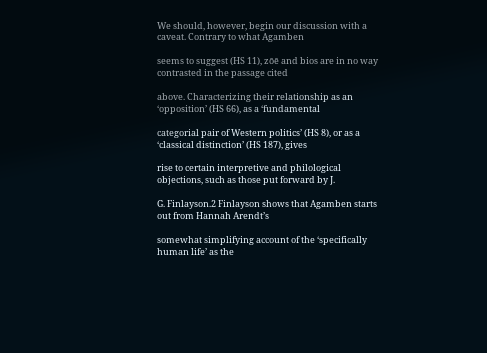We should, however, begin our discussion with a caveat. Contrary to what Agamben

seems to suggest (HS 11), zōē and bios are in no way contrasted in the passage cited

above. Characterizing their relationship as an ‘opposition’ (HS 66), as a ‘fundamental

categorial pair of Western politics’ (HS 8), or as a ‘classical distinction’ (HS 187), gives

rise to certain interpretive and philological objections, such as those put forward by J.

G. Finlayson.2 Finlayson shows that Agamben starts out from Hannah Arendt’s

somewhat simplifying account of the ‘specifically human life’ as the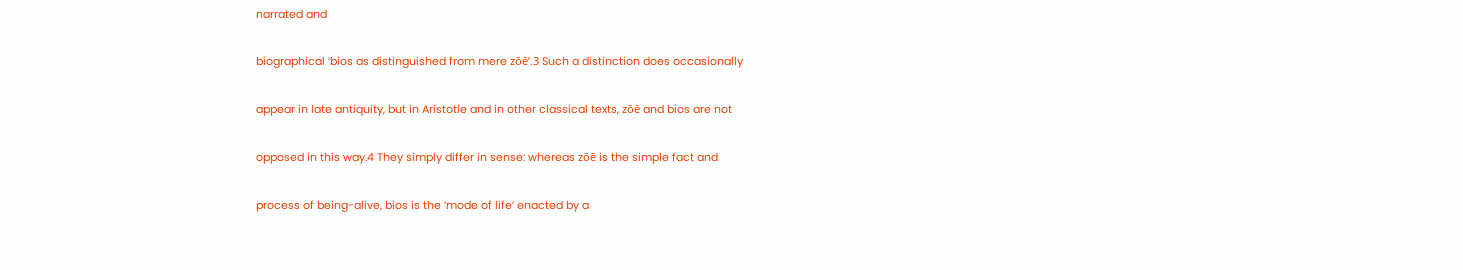narrated and

biographical ‘bios as distinguished from mere zōē’.3 Such a distinction does occasionally

appear in late antiquity, but in Aristotle and in other classical texts, zōē and bios are not

opposed in this way.4 They simply differ in sense: whereas zōē is the simple fact and

process of being-alive, bios is the ‘mode of life’ enacted by a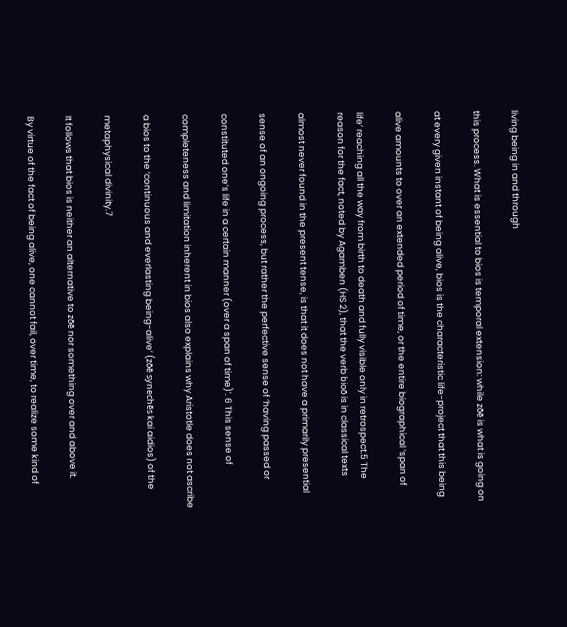living being in and through

this process. What is essential to bios is temporal extension: while zōē is what is going on

at every given instant of being alive, bios is the characteristic life-project that this being

alive amounts to over an extended period of time, or the entire biographical ‘span of

life’ reaching all the way from birth to death and fully visible only in retrospect.5 The
reason for the fact, noted by Agamben (HS 2), that the verb bioō is in classical texts

almost never found in the present tense, is that it does not have a primarily presential

sense of an ongoing process, but rather the perfective sense of ‘having passed or

constituted one’s life in a certain manner (over a span of time)’. 6 This sense of

completeness and limitation inherent in bios also explains why Aristotle does not ascribe

a bios to the ‘continuous and everlasting being-alive’ (zōē synechēs kai aidios) of the

metaphysical divinity.7

It follows that bios is neither an alternative to zōē nor something over and above it.

By virtue of the fact of being alive, one cannot fail, over time, to realize some kind of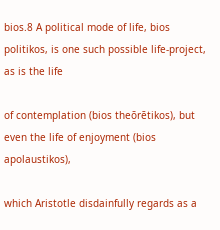bios.8 A political mode of life, bios politikos, is one such possible life-project, as is the life

of contemplation (bios theōrētikos), but even the life of enjoyment (bios apolaustikos),

which Aristotle disdainfully regards as a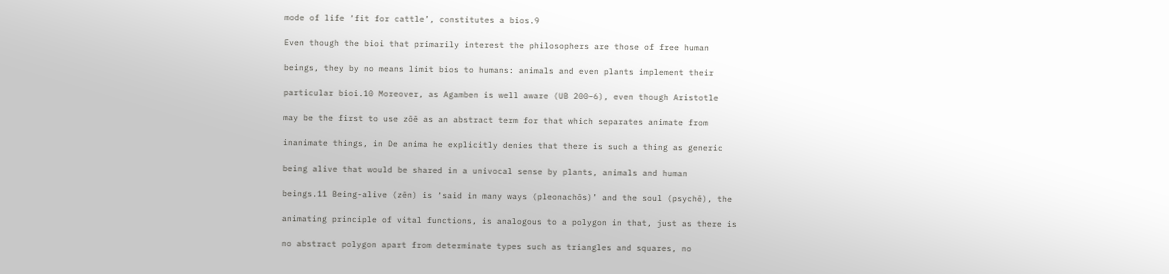mode of life ‘fit for cattle’, constitutes a bios.9

Even though the bioi that primarily interest the philosophers are those of free human

beings, they by no means limit bios to humans: animals and even plants implement their

particular bioi.10 Moreover, as Agamben is well aware (UB 200–6), even though Aristotle

may be the first to use zōē as an abstract term for that which separates animate from

inanimate things, in De anima he explicitly denies that there is such a thing as generic

being alive that would be shared in a univocal sense by plants, animals and human

beings.11 Being-alive (zēn) is ‘said in many ways (pleonachōs)’ and the soul (psychē), the

animating principle of vital functions, is analogous to a polygon in that, just as there is

no abstract polygon apart from determinate types such as triangles and squares, no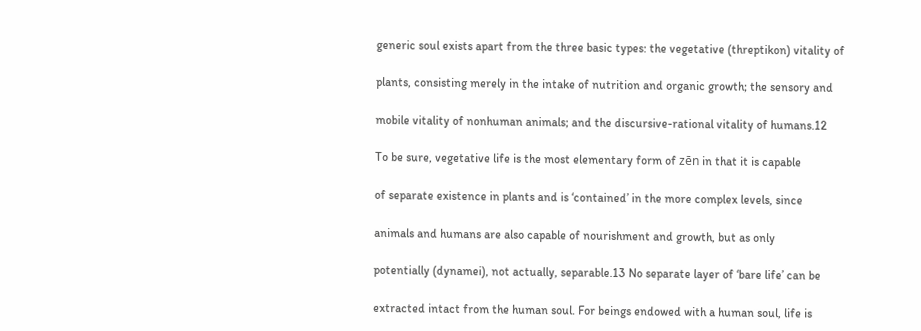generic soul exists apart from the three basic types: the vegetative (threptikon) vitality of

plants, consisting merely in the intake of nutrition and organic growth; the sensory and

mobile vitality of nonhuman animals; and the discursive-rational vitality of humans.12

To be sure, vegetative life is the most elementary form of zēn in that it is capable

of separate existence in plants and is ‘contained’ in the more complex levels, since

animals and humans are also capable of nourishment and growth, but as only

potentially (dynamei), not actually, separable.13 No separate layer of ‘bare life’ can be

extracted intact from the human soul. For beings endowed with a human soul, life is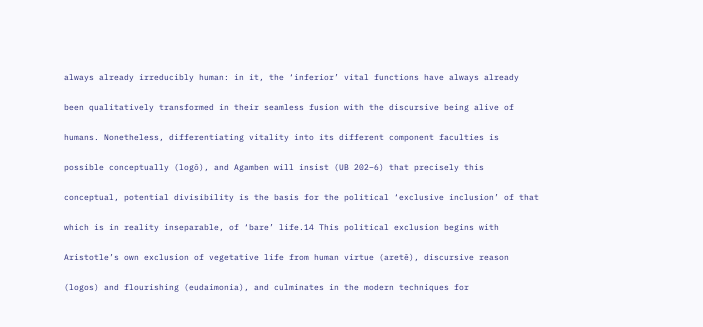always already irreducibly human: in it, the ‘inferior’ vital functions have always already

been qualitatively transformed in their seamless fusion with the discursive being alive of

humans. Nonetheless, differentiating vitality into its different component faculties is

possible conceptually (logō), and Agamben will insist (UB 202–6) that precisely this

conceptual, potential divisibility is the basis for the political ‘exclusive inclusion’ of that

which is in reality inseparable, of ‘bare’ life.14 This political exclusion begins with

Aristotle’s own exclusion of vegetative life from human virtue (aretē), discursive reason

(logos) and flourishing (eudaimonia), and culminates in the modern techniques for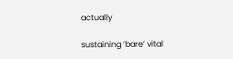actually

sustaining ‘bare’ vital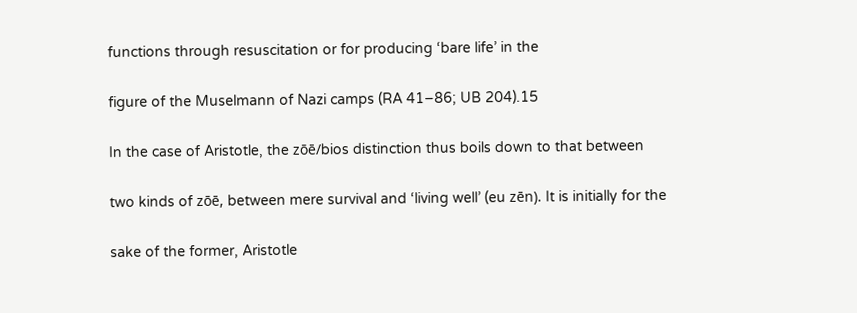functions through resuscitation or for producing ‘bare life’ in the

figure of the Muselmann of Nazi camps (RA 41–86; UB 204).15

In the case of Aristotle, the zōē/bios distinction thus boils down to that between

two kinds of zōē, between mere survival and ‘living well’ (eu zēn). It is initially for the

sake of the former, Aristotle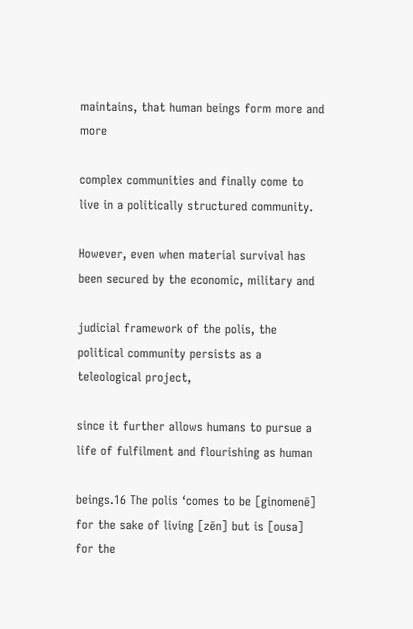maintains, that human beings form more and more

complex communities and finally come to live in a politically structured community.

However, even when material survival has been secured by the economic, military and

judicial framework of the polis, the political community persists as a teleological project,

since it further allows humans to pursue a life of fulfilment and flourishing as human

beings.16 The polis ‘comes to be [ginomenē] for the sake of living [zēn] but is [ousa] for the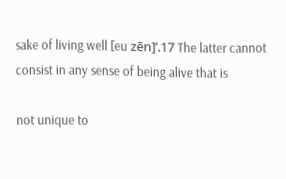sake of living well [eu zēn]’.17 The latter cannot consist in any sense of being alive that is

not unique to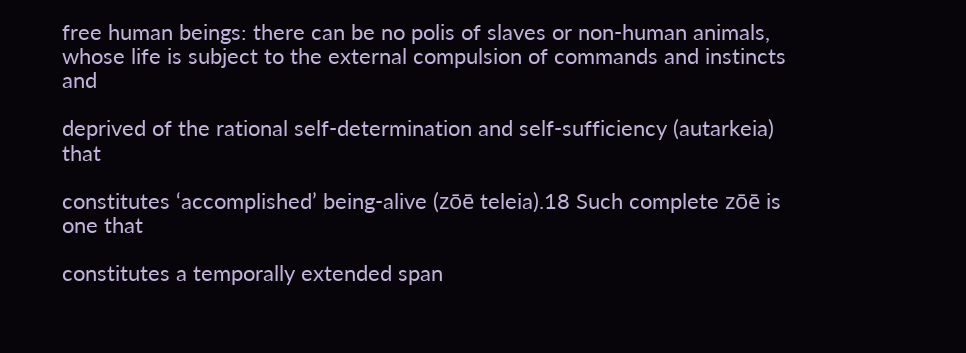free human beings: there can be no polis of slaves or non-human animals,
whose life is subject to the external compulsion of commands and instincts and

deprived of the rational self-determination and self-sufficiency (autarkeia) that

constitutes ‘accomplished’ being-alive (zōē teleia).18 Such complete zōē is one that

constitutes a temporally extended span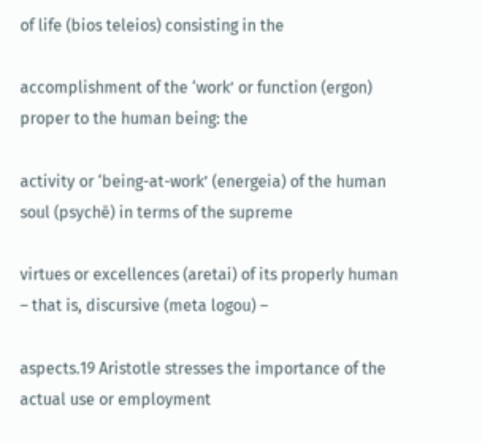of life (bios teleios) consisting in the

accomplishment of the ‘work’ or function (ergon) proper to the human being: the

activity or ‘being-at-work’ (energeia) of the human soul (psychē) in terms of the supreme

virtues or excellences (aretai) of its properly human – that is, discursive (meta logou) –

aspects.19 Aristotle stresses the importance of the actual use or employment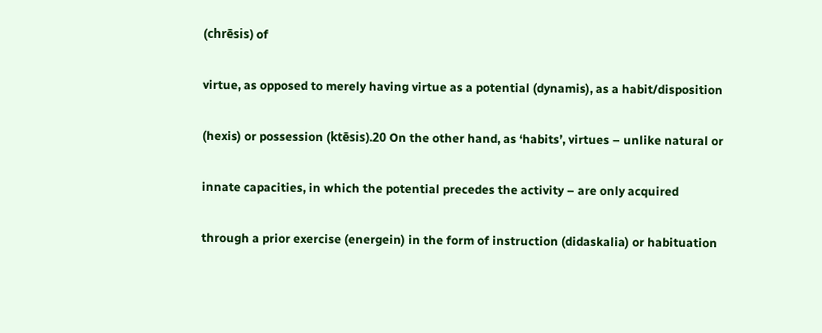(chrēsis) of

virtue, as opposed to merely having virtue as a potential (dynamis), as a habit/disposition

(hexis) or possession (ktēsis).20 On the other hand, as ‘habits’, virtues – unlike natural or

innate capacities, in which the potential precedes the activity – are only acquired

through a prior exercise (energein) in the form of instruction (didaskalia) or habituation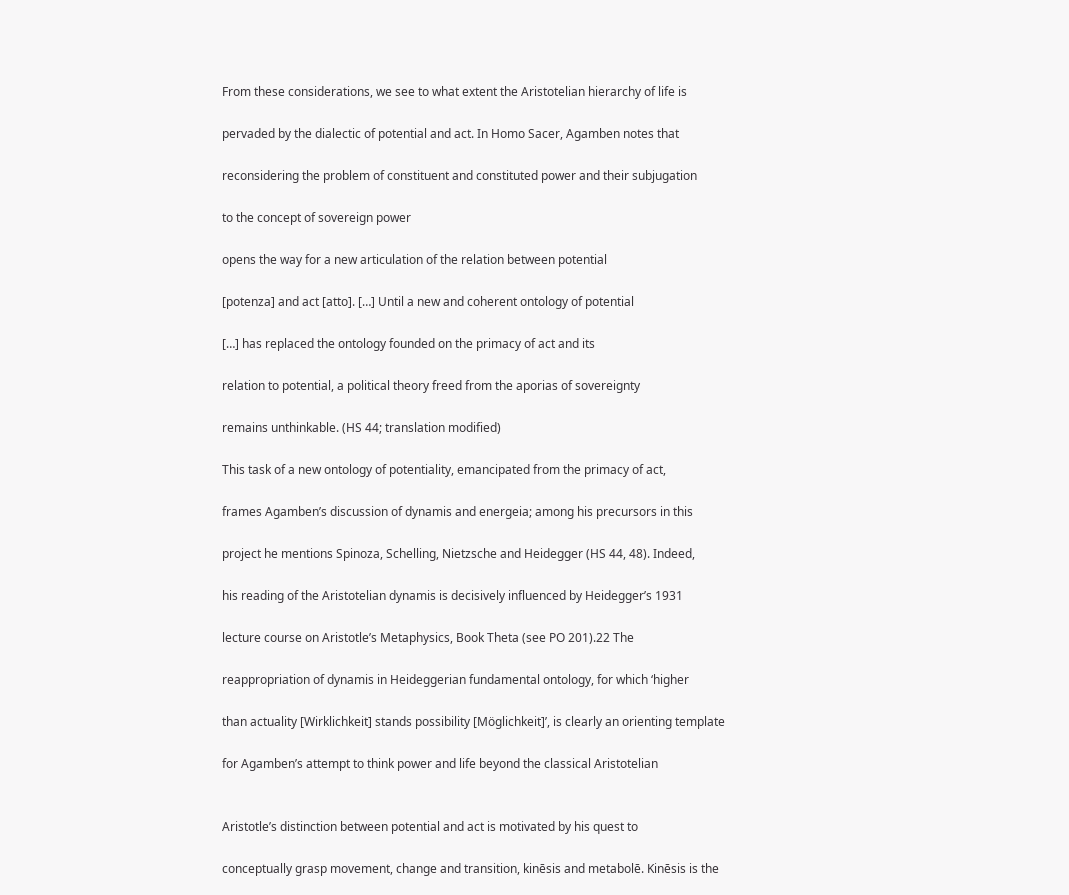From these considerations, we see to what extent the Aristotelian hierarchy of life is

pervaded by the dialectic of potential and act. In Homo Sacer, Agamben notes that

reconsidering the problem of constituent and constituted power and their subjugation

to the concept of sovereign power

opens the way for a new articulation of the relation between potential

[potenza] and act [atto]. […] Until a new and coherent ontology of potential

[…] has replaced the ontology founded on the primacy of act and its

relation to potential, a political theory freed from the aporias of sovereignty

remains unthinkable. (HS 44; translation modified)

This task of a new ontology of potentiality, emancipated from the primacy of act,

frames Agamben’s discussion of dynamis and energeia; among his precursors in this

project he mentions Spinoza, Schelling, Nietzsche and Heidegger (HS 44, 48). Indeed,

his reading of the Aristotelian dynamis is decisively influenced by Heidegger’s 1931

lecture course on Aristotle’s Metaphysics, Book Theta (see PO 201).22 The

reappropriation of dynamis in Heideggerian fundamental ontology, for which ‘higher

than actuality [Wirklichkeit] stands possibility [Möglichkeit]’, is clearly an orienting template

for Agamben’s attempt to think power and life beyond the classical Aristotelian


Aristotle’s distinction between potential and act is motivated by his quest to

conceptually grasp movement, change and transition, kinēsis and metabolē. Kinēsis is the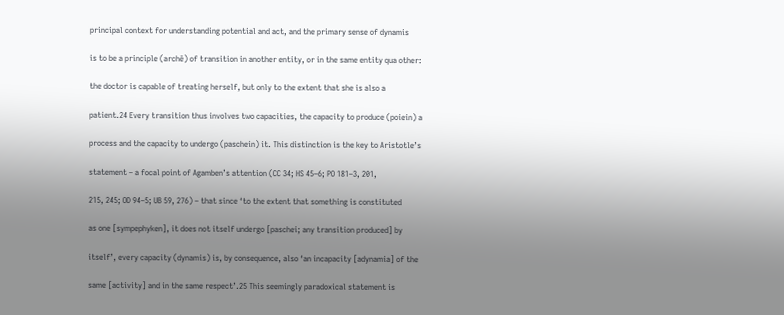principal context for understanding potential and act, and the primary sense of dynamis

is to be a principle (archē) of transition in another entity, or in the same entity qua other:

the doctor is capable of treating herself, but only to the extent that she is also a

patient.24 Every transition thus involves two capacities, the capacity to produce (poiein) a

process and the capacity to undergo (paschein) it. This distinction is the key to Aristotle’s

statement – a focal point of Agamben’s attention (CC 34; HS 45–6; PO 181–3, 201,

215, 245; OD 94–5; UB 59, 276) – that since ‘to the extent that something is constituted

as one [sympephyken], it does not itself undergo [paschei; any transition produced] by

itself’, every capacity (dynamis) is, by consequence, also ‘an incapacity [adynamia] of the

same [activity] and in the same respect’.25 This seemingly paradoxical statement is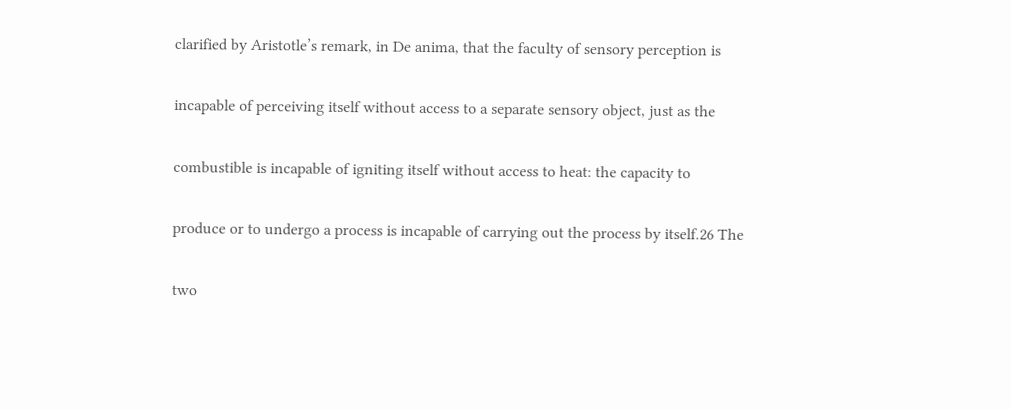clarified by Aristotle’s remark, in De anima, that the faculty of sensory perception is

incapable of perceiving itself without access to a separate sensory object, just as the

combustible is incapable of igniting itself without access to heat: the capacity to

produce or to undergo a process is incapable of carrying out the process by itself.26 The

two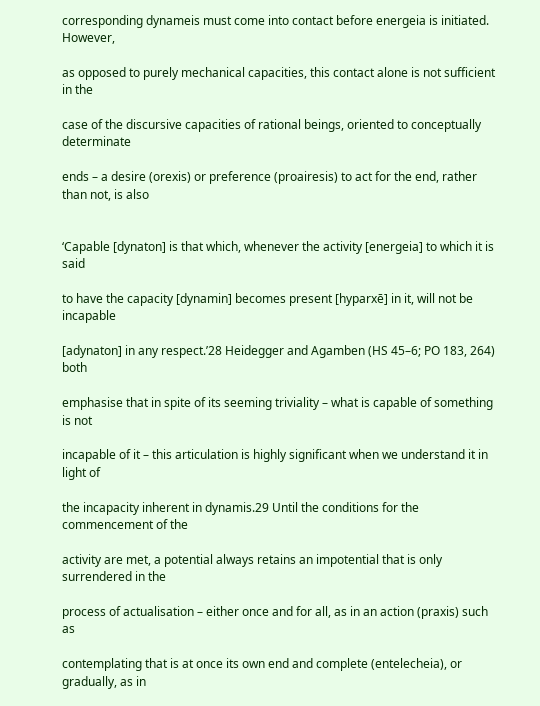corresponding dynameis must come into contact before energeia is initiated. However,

as opposed to purely mechanical capacities, this contact alone is not sufficient in the

case of the discursive capacities of rational beings, oriented to conceptually determinate

ends – a desire (orexis) or preference (proairesis) to act for the end, rather than not, is also


‘Capable [dynaton] is that which, whenever the activity [energeia] to which it is said

to have the capacity [dynamin] becomes present [hyparxē] in it, will not be incapable

[adynaton] in any respect.’28 Heidegger and Agamben (HS 45–6; PO 183, 264) both

emphasise that in spite of its seeming triviality – what is capable of something is not

incapable of it – this articulation is highly significant when we understand it in light of

the incapacity inherent in dynamis.29 Until the conditions for the commencement of the

activity are met, a potential always retains an impotential that is only surrendered in the

process of actualisation – either once and for all, as in an action (praxis) such as

contemplating that is at once its own end and complete (entelecheia), or gradually, as in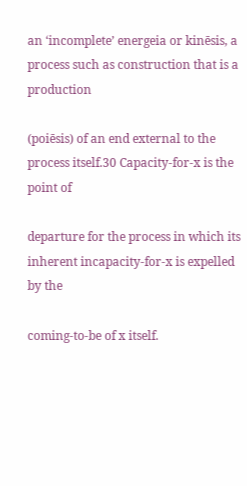an ‘incomplete’ energeia or kinēsis, a process such as construction that is a production

(poiēsis) of an end external to the process itself.30 Capacity-for-x is the point of

departure for the process in which its inherent incapacity-for-x is expelled by the

coming-to-be of x itself.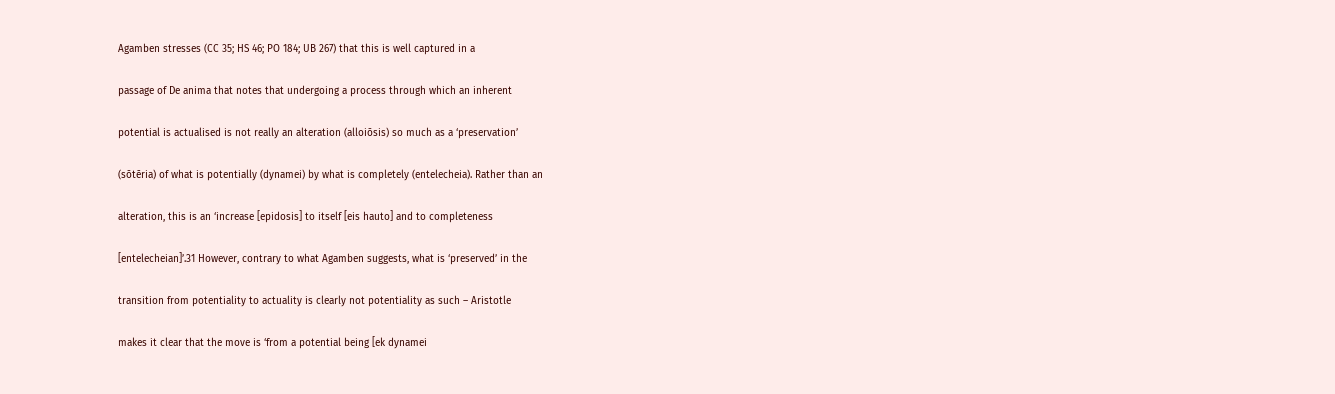Agamben stresses (CC 35; HS 46; PO 184; UB 267) that this is well captured in a

passage of De anima that notes that undergoing a process through which an inherent

potential is actualised is not really an alteration (alloiōsis) so much as a ‘preservation’

(sōtēria) of what is potentially (dynamei) by what is completely (entelecheia). Rather than an

alteration, this is an ‘increase [epidosis] to itself [eis hauto] and to completeness

[entelecheian]’.31 However, contrary to what Agamben suggests, what is ‘preserved’ in the

transition from potentiality to actuality is clearly not potentiality as such – Aristotle

makes it clear that the move is ‘from a potential being [ek dynamei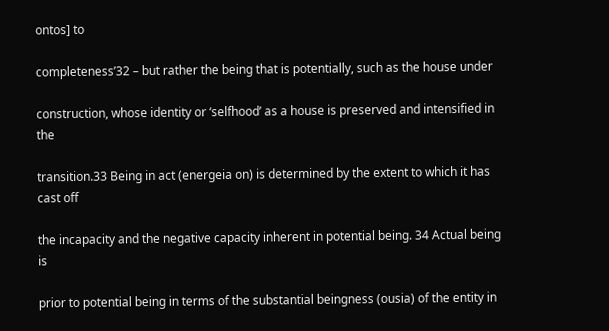ontos] to

completeness’32 – but rather the being that is potentially, such as the house under

construction, whose identity or ‘selfhood’ as a house is preserved and intensified in the

transition.33 Being in act (energeia on) is determined by the extent to which it has cast off

the incapacity and the negative capacity inherent in potential being. 34 Actual being is

prior to potential being in terms of the substantial beingness (ousia) of the entity in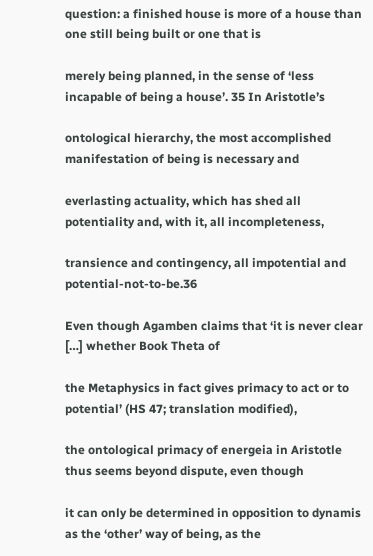question: a finished house is more of a house than one still being built or one that is

merely being planned, in the sense of ‘less incapable of being a house’. 35 In Aristotle’s

ontological hierarchy, the most accomplished manifestation of being is necessary and

everlasting actuality, which has shed all potentiality and, with it, all incompleteness,

transience and contingency, all impotential and potential-not-to-be.36

Even though Agamben claims that ‘it is never clear […] whether Book Theta of

the Metaphysics in fact gives primacy to act or to potential’ (HS 47; translation modified),

the ontological primacy of energeia in Aristotle thus seems beyond dispute, even though

it can only be determined in opposition to dynamis as the ‘other’ way of being, as the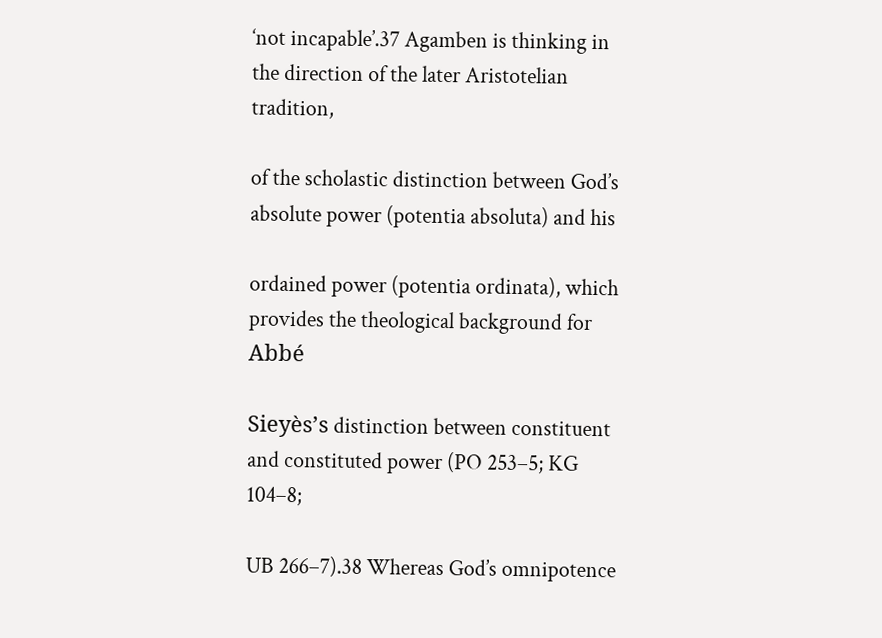‘not incapable’.37 Agamben is thinking in the direction of the later Aristotelian tradition,

of the scholastic distinction between God’s absolute power (potentia absoluta) and his

ordained power (potentia ordinata), which provides the theological background for Abbé

Sieyès’s distinction between constituent and constituted power (PO 253–5; KG 104–8;

UB 266–7).38 Whereas God’s omnipotence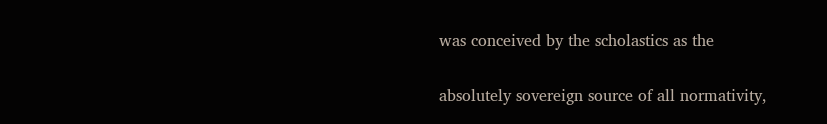was conceived by the scholastics as the

absolutely sovereign source of all normativity,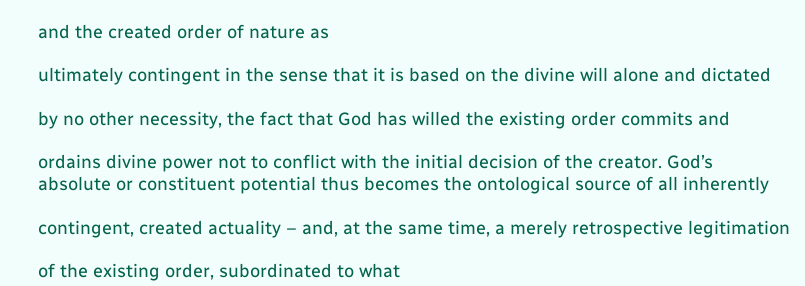and the created order of nature as

ultimately contingent in the sense that it is based on the divine will alone and dictated

by no other necessity, the fact that God has willed the existing order commits and

ordains divine power not to conflict with the initial decision of the creator. God’s
absolute or constituent potential thus becomes the ontological source of all inherently

contingent, created actuality – and, at the same time, a merely retrospective legitimation

of the existing order, subordinated to what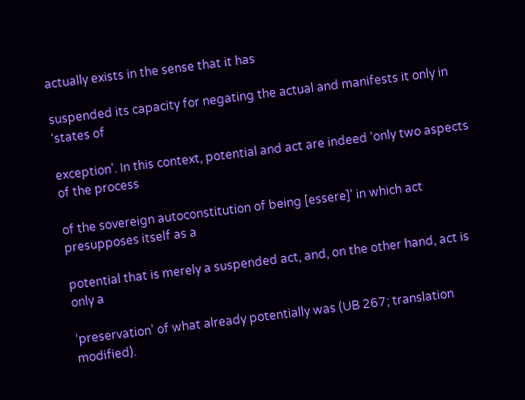actually exists in the sense that it has

suspended its capacity for negating the actual and manifests it only in ‘states of

exception’. In this context, potential and act are indeed ‘only two aspects of the process

of the sovereign autoconstitution of being [essere]’ in which act presupposes itself as a

potential that is merely a suspended act, and, on the other hand, act is only a

‘preservation’ of what already potentially was (UB 267; translation modified).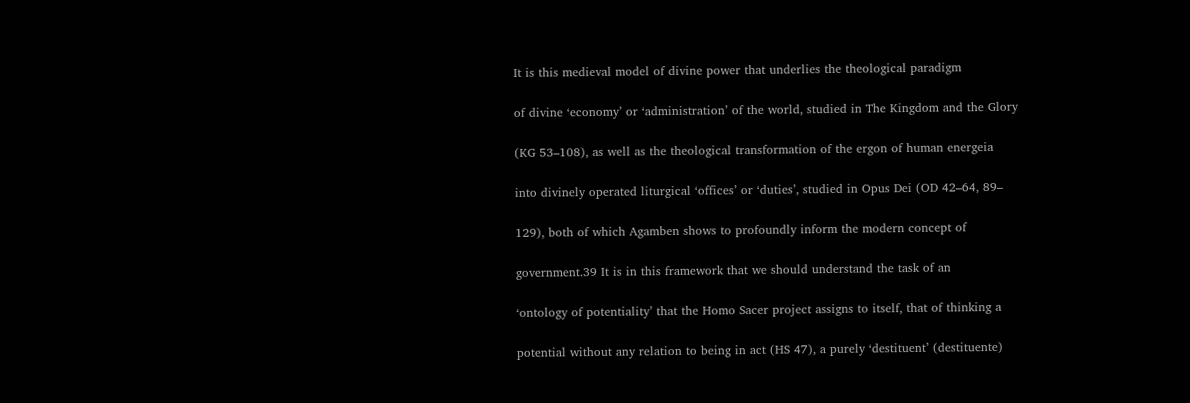It is this medieval model of divine power that underlies the theological paradigm

of divine ‘economy’ or ‘administration’ of the world, studied in The Kingdom and the Glory

(KG 53–108), as well as the theological transformation of the ergon of human energeia

into divinely operated liturgical ‘offices’ or ‘duties’, studied in Opus Dei (OD 42–64, 89–

129), both of which Agamben shows to profoundly inform the modern concept of

government.39 It is in this framework that we should understand the task of an

‘ontology of potentiality’ that the Homo Sacer project assigns to itself, that of thinking a

potential without any relation to being in act (HS 47), a purely ‘destituent’ (destituente)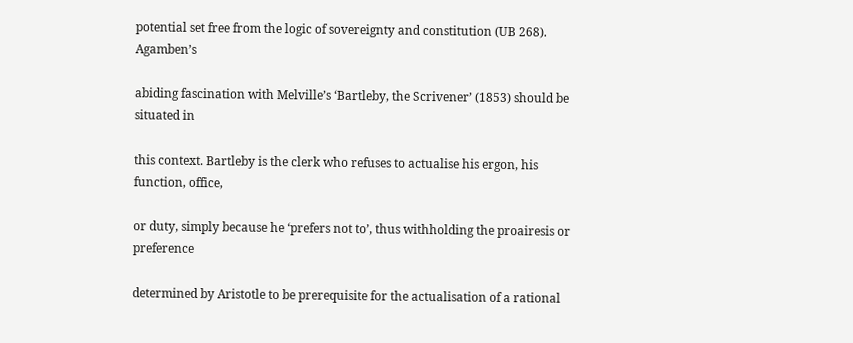potential set free from the logic of sovereignty and constitution (UB 268). Agamben’s

abiding fascination with Melville’s ‘Bartleby, the Scrivener’ (1853) should be situated in

this context. Bartleby is the clerk who refuses to actualise his ergon, his function, office,

or duty, simply because he ‘prefers not to’, thus withholding the proairesis or preference

determined by Aristotle to be prerequisite for the actualisation of a rational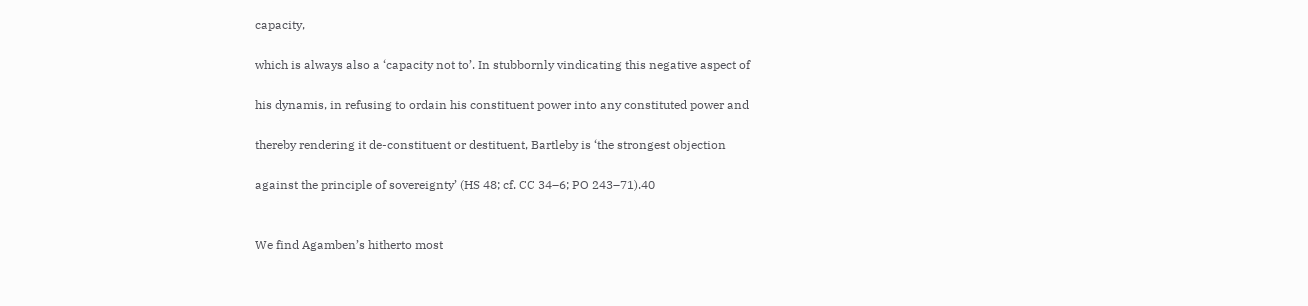capacity,

which is always also a ‘capacity not to’. In stubbornly vindicating this negative aspect of

his dynamis, in refusing to ordain his constituent power into any constituted power and

thereby rendering it de-constituent or destituent, Bartleby is ‘the strongest objection

against the principle of sovereignty’ (HS 48; cf. CC 34–6; PO 243–71).40


We find Agamben’s hitherto most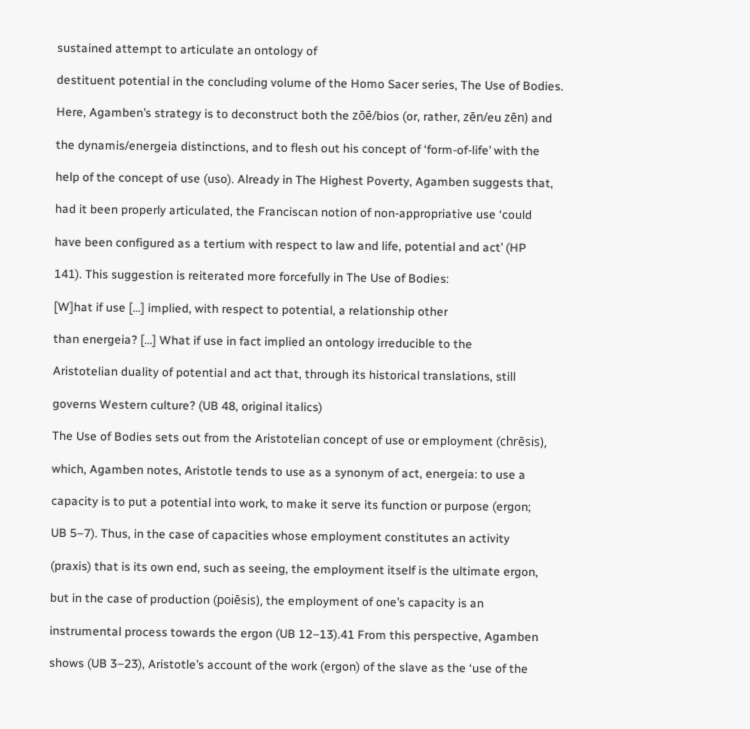sustained attempt to articulate an ontology of

destituent potential in the concluding volume of the Homo Sacer series, The Use of Bodies.

Here, Agamben’s strategy is to deconstruct both the zōē/bios (or, rather, zēn/eu zēn) and

the dynamis/energeia distinctions, and to flesh out his concept of ‘form-of-life’ with the

help of the concept of use (uso). Already in The Highest Poverty, Agamben suggests that,

had it been properly articulated, the Franciscan notion of non-appropriative use ‘could

have been configured as a tertium with respect to law and life, potential and act’ (HP

141). This suggestion is reiterated more forcefully in The Use of Bodies:

[W]hat if use […] implied, with respect to potential, a relationship other

than energeia? […] What if use in fact implied an ontology irreducible to the

Aristotelian duality of potential and act that, through its historical translations, still

governs Western culture? (UB 48, original italics)

The Use of Bodies sets out from the Aristotelian concept of use or employment (chrēsis),

which, Agamben notes, Aristotle tends to use as a synonym of act, energeia: to use a

capacity is to put a potential into work, to make it serve its function or purpose (ergon;

UB 5–7). Thus, in the case of capacities whose employment constitutes an activity

(praxis) that is its own end, such as seeing, the employment itself is the ultimate ergon,

but in the case of production (poiēsis), the employment of one’s capacity is an

instrumental process towards the ergon (UB 12–13).41 From this perspective, Agamben

shows (UB 3–23), Aristotle’s account of the work (ergon) of the slave as the ‘use of the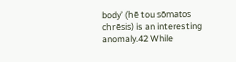body’ (hē tou sōmatos chrēsis) is an interesting anomaly.42 While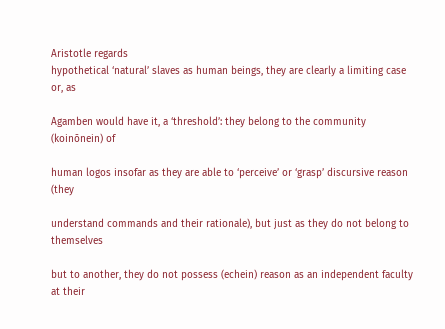Aristotle regards
hypothetical ‘natural’ slaves as human beings, they are clearly a limiting case or, as

Agamben would have it, a ‘threshold’: they belong to the community (koinōnein) of

human logos insofar as they are able to ‘perceive’ or ‘grasp’ discursive reason (they

understand commands and their rationale), but just as they do not belong to themselves

but to another, they do not possess (echein) reason as an independent faculty at their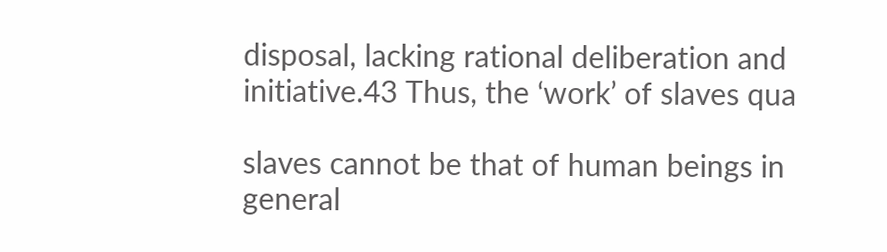disposal, lacking rational deliberation and initiative.43 Thus, the ‘work’ of slaves qua

slaves cannot be that of human beings in general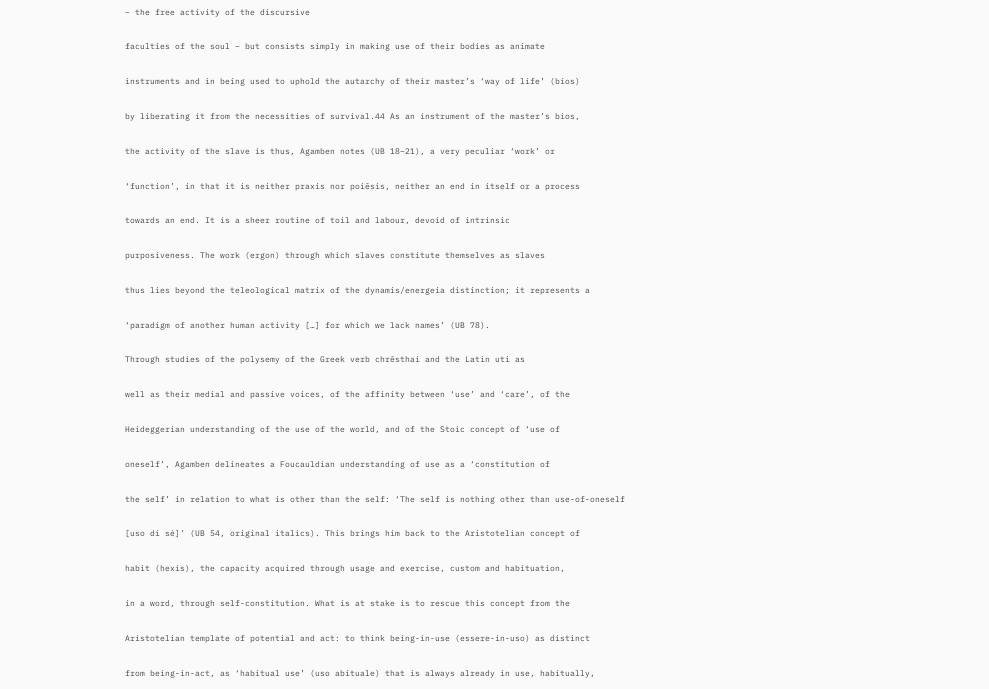– the free activity of the discursive

faculties of the soul – but consists simply in making use of their bodies as animate

instruments and in being used to uphold the autarchy of their master’s ‘way of life’ (bios)

by liberating it from the necessities of survival.44 As an instrument of the master’s bios,

the activity of the slave is thus, Agamben notes (UB 18–21), a very peculiar ‘work’ or

‘function’, in that it is neither praxis nor poiēsis, neither an end in itself or a process

towards an end. It is a sheer routine of toil and labour, devoid of intrinsic

purposiveness. The work (ergon) through which slaves constitute themselves as slaves

thus lies beyond the teleological matrix of the dynamis/energeia distinction; it represents a

‘paradigm of another human activity […] for which we lack names’ (UB 78).

Through studies of the polysemy of the Greek verb chrēsthai and the Latin uti as

well as their medial and passive voices, of the affinity between ‘use’ and ‘care’, of the

Heideggerian understanding of the use of the world, and of the Stoic concept of ‘use of

oneself’, Agamben delineates a Foucauldian understanding of use as a ‘constitution of

the self’ in relation to what is other than the self: ‘The self is nothing other than use-of-oneself

[uso di sé]’ (UB 54, original italics). This brings him back to the Aristotelian concept of

habit (hexis), the capacity acquired through usage and exercise, custom and habituation,

in a word, through self-constitution. What is at stake is to rescue this concept from the

Aristotelian template of potential and act: to think being-in-use (essere-in-uso) as distinct

from being-in-act, as ‘habitual use’ (uso abituale) that is always already in use, habitually,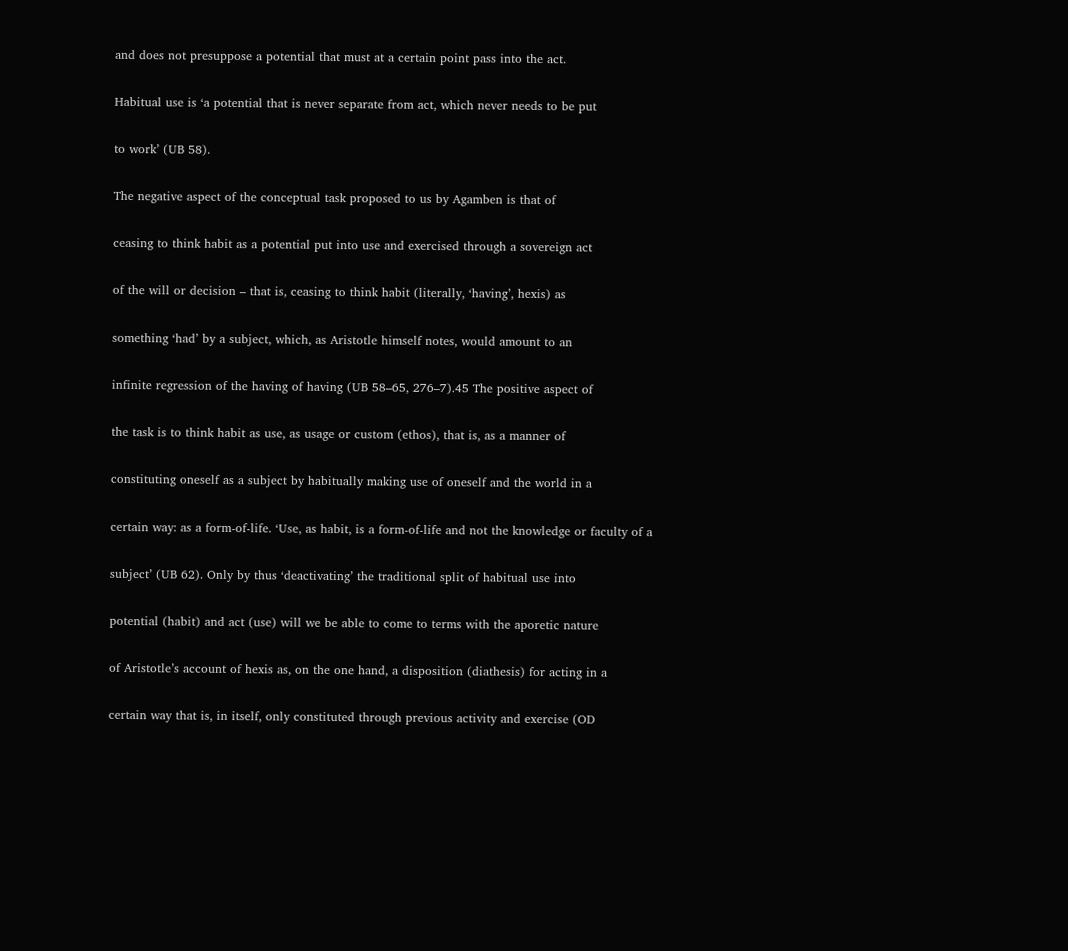and does not presuppose a potential that must at a certain point pass into the act.

Habitual use is ‘a potential that is never separate from act, which never needs to be put

to work’ (UB 58).

The negative aspect of the conceptual task proposed to us by Agamben is that of

ceasing to think habit as a potential put into use and exercised through a sovereign act

of the will or decision – that is, ceasing to think habit (literally, ‘having’, hexis) as

something ‘had’ by a subject, which, as Aristotle himself notes, would amount to an

infinite regression of the having of having (UB 58–65, 276–7).45 The positive aspect of

the task is to think habit as use, as usage or custom (ethos), that is, as a manner of

constituting oneself as a subject by habitually making use of oneself and the world in a

certain way: as a form-of-life. ‘Use, as habit, is a form-of-life and not the knowledge or faculty of a

subject’ (UB 62). Only by thus ‘deactivating’ the traditional split of habitual use into

potential (habit) and act (use) will we be able to come to terms with the aporetic nature

of Aristotle’s account of hexis as, on the one hand, a disposition (diathesis) for acting in a

certain way that is, in itself, only constituted through previous activity and exercise (OD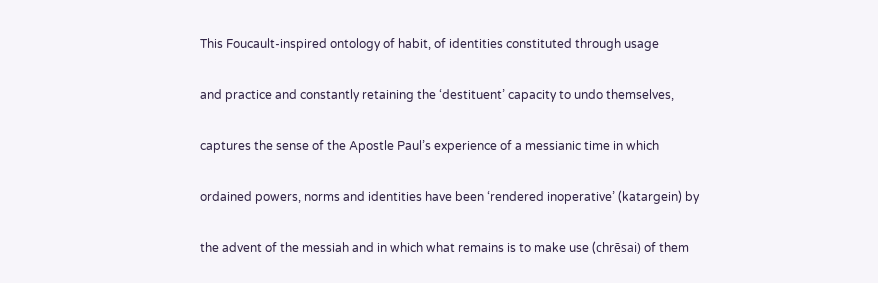This Foucault-inspired ontology of habit, of identities constituted through usage

and practice and constantly retaining the ‘destituent’ capacity to undo themselves,

captures the sense of the Apostle Paul’s experience of a messianic time in which

ordained powers, norms and identities have been ‘rendered inoperative’ (katargein) by

the advent of the messiah and in which what remains is to make use (chrēsai) of them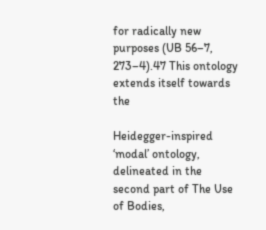for radically new purposes (UB 56–7, 273–4).47 This ontology extends itself towards the

Heidegger-inspired ‘modal’ ontology, delineated in the second part of The Use of Bodies,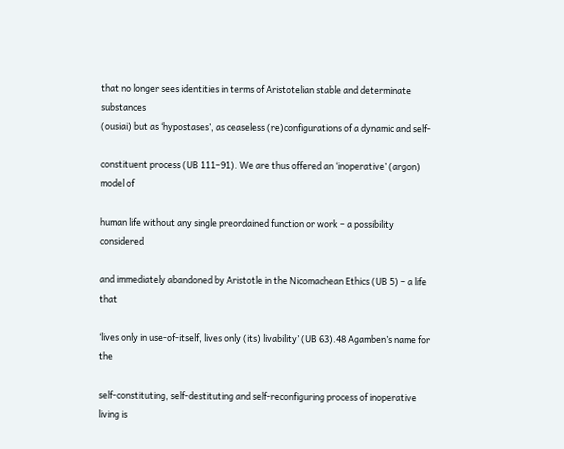that no longer sees identities in terms of Aristotelian stable and determinate substances
(ousiai) but as ‘hypostases’, as ceaseless (re)configurations of a dynamic and self-

constituent process (UB 111–91). We are thus offered an ‘inoperative’ (argon) model of

human life without any single preordained function or work – a possibility considered

and immediately abandoned by Aristotle in the Nicomachean Ethics (UB 5) – a life that

‘lives only in use-of-itself, lives only (its) livability’ (UB 63).48 Agamben’s name for the

self-constituting, self-destituting and self-reconfiguring process of inoperative living is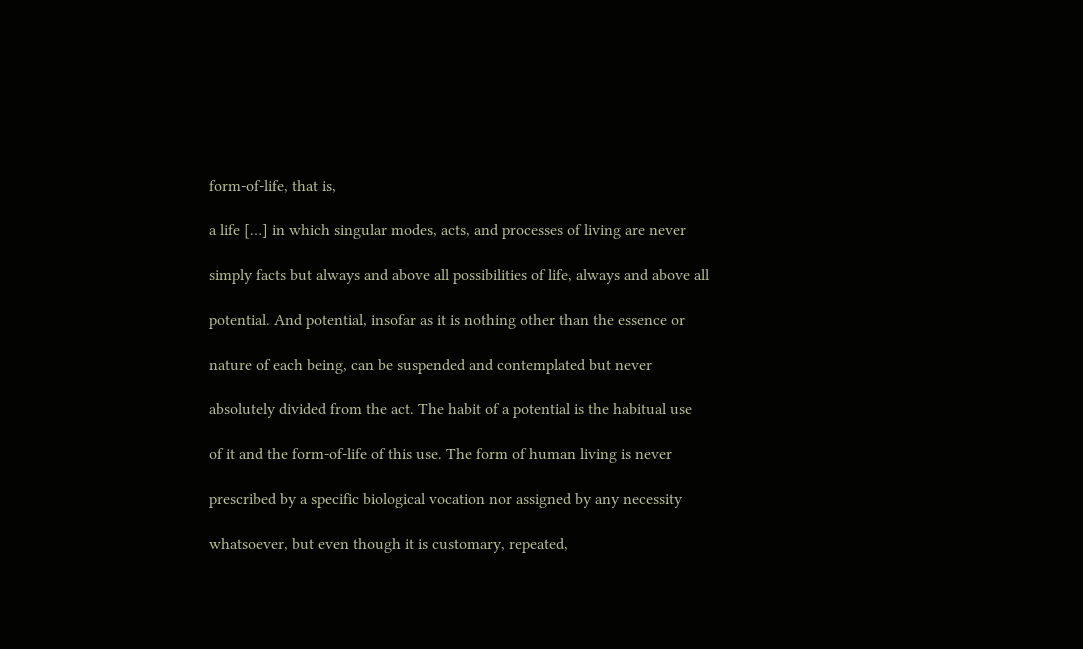form-of-life, that is,

a life […] in which singular modes, acts, and processes of living are never

simply facts but always and above all possibilities of life, always and above all

potential. And potential, insofar as it is nothing other than the essence or

nature of each being, can be suspended and contemplated but never

absolutely divided from the act. The habit of a potential is the habitual use

of it and the form-of-life of this use. The form of human living is never

prescribed by a specific biological vocation nor assigned by any necessity

whatsoever, but even though it is customary, repeated,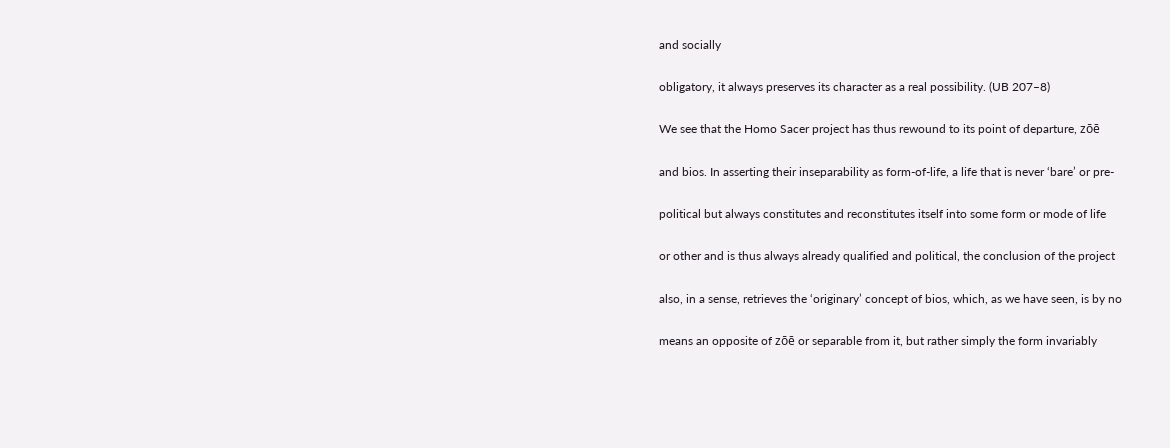and socially

obligatory, it always preserves its character as a real possibility. (UB 207–8)

We see that the Homo Sacer project has thus rewound to its point of departure, zōē

and bios. In asserting their inseparability as form-of-life, a life that is never ‘bare’ or pre-

political but always constitutes and reconstitutes itself into some form or mode of life

or other and is thus always already qualified and political, the conclusion of the project

also, in a sense, retrieves the ‘originary’ concept of bios, which, as we have seen, is by no

means an opposite of zōē or separable from it, but rather simply the form invariably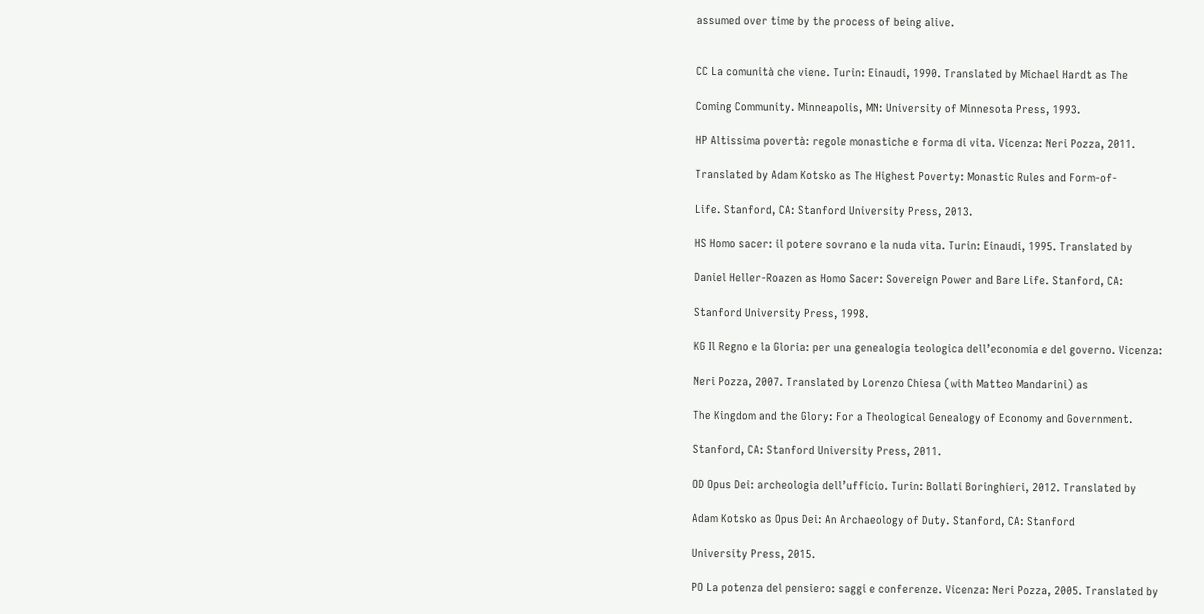assumed over time by the process of being alive.


CC La comunità che viene. Turin: Einaudi, 1990. Translated by Michael Hardt as The

Coming Community. Minneapolis, MN: University of Minnesota Press, 1993.

HP Altissima povertà: regole monastiche e forma di vita. Vicenza: Neri Pozza, 2011.

Translated by Adam Kotsko as The Highest Poverty: Monastic Rules and Form-of-

Life. Stanford, CA: Stanford University Press, 2013.

HS Homo sacer: il potere sovrano e la nuda vita. Turin: Einaudi, 1995. Translated by

Daniel Heller-Roazen as Homo Sacer: Sovereign Power and Bare Life. Stanford, CA:

Stanford University Press, 1998.

KG Il Regno e la Gloria: per una genealogia teologica dell’economia e del governo. Vicenza:

Neri Pozza, 2007. Translated by Lorenzo Chiesa (with Matteo Mandarini) as

The Kingdom and the Glory: For a Theological Genealogy of Economy and Government.

Stanford, CA: Stanford University Press, 2011.

OD Opus Dei: archeologia dell’ufficio. Turin: Bollati Boringhieri, 2012. Translated by

Adam Kotsko as Opus Dei: An Archaeology of Duty. Stanford, CA: Stanford

University Press, 2015.

PO La potenza del pensiero: saggi e conferenze. Vicenza: Neri Pozza, 2005. Translated by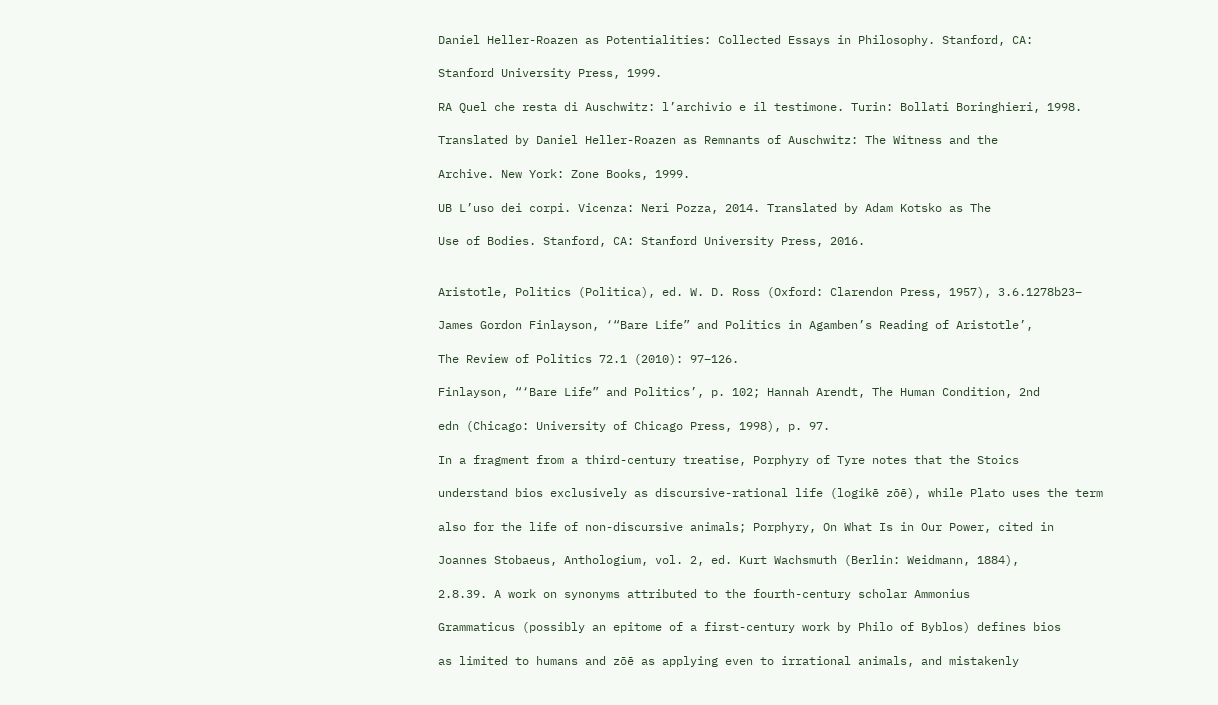Daniel Heller-Roazen as Potentialities: Collected Essays in Philosophy. Stanford, CA:

Stanford University Press, 1999.

RA Quel che resta di Auschwitz: l’archivio e il testimone. Turin: Bollati Boringhieri, 1998.

Translated by Daniel Heller-Roazen as Remnants of Auschwitz: The Witness and the

Archive. New York: Zone Books, 1999.

UB L’uso dei corpi. Vicenza: Neri Pozza, 2014. Translated by Adam Kotsko as The

Use of Bodies. Stanford, CA: Stanford University Press, 2016.


Aristotle, Politics (Politica), ed. W. D. Ross (Oxford: Clarendon Press, 1957), 3.6.1278b23–

James Gordon Finlayson, ‘“Bare Life” and Politics in Agamben’s Reading of Aristotle’,

The Review of Politics 72.1 (2010): 97–126.

Finlayson, “‘Bare Life” and Politics’, p. 102; Hannah Arendt, The Human Condition, 2nd

edn (Chicago: University of Chicago Press, 1998), p. 97.

In a fragment from a third-century treatise, Porphyry of Tyre notes that the Stoics

understand bios exclusively as discursive-rational life (logikē zōē), while Plato uses the term

also for the life of non-discursive animals; Porphyry, On What Is in Our Power, cited in

Joannes Stobaeus, Anthologium, vol. 2, ed. Kurt Wachsmuth (Berlin: Weidmann, 1884),

2.8.39. A work on synonyms attributed to the fourth-century scholar Ammonius

Grammaticus (possibly an epitome of a first-century work by Philo of Byblos) defines bios

as limited to humans and zōē as applying even to irrational animals, and mistakenly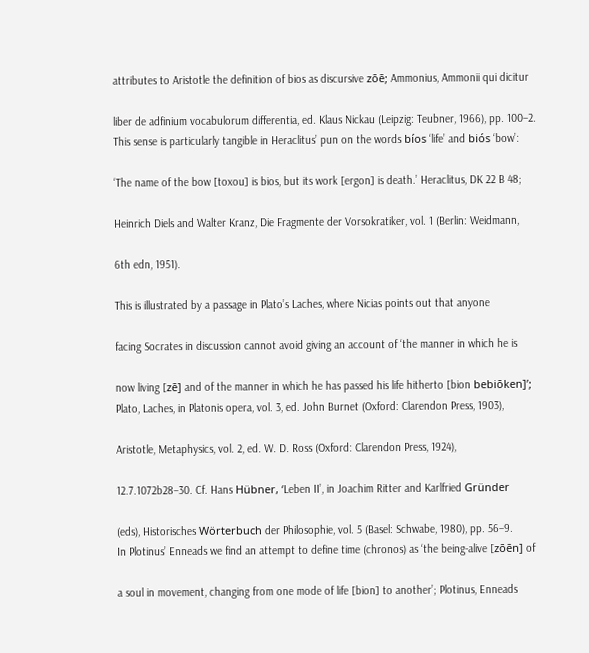attributes to Aristotle the definition of bios as discursive zōē; Ammonius, Ammonii qui dicitur

liber de adfinium vocabulorum differentia, ed. Klaus Nickau (Leipzig: Teubner, 1966), pp. 100–2.
This sense is particularly tangible in Heraclitus’ pun on the words bíos ‘life’ and biós ‘bow’:

‘The name of the bow [toxou] is bios, but its work [ergon] is death.’ Heraclitus, DK 22 B 48;

Heinrich Diels and Walter Kranz, Die Fragmente der Vorsokratiker, vol. 1 (Berlin: Weidmann,

6th edn, 1951).

This is illustrated by a passage in Plato’s Laches, where Nicias points out that anyone

facing Socrates in discussion cannot avoid giving an account of ‘the manner in which he is

now living [zē] and of the manner in which he has passed his life hitherto [bion bebiōken]’;
Plato, Laches, in Platonis opera, vol. 3, ed. John Burnet (Oxford: Clarendon Press, 1903),

Aristotle, Metaphysics, vol. 2, ed. W. D. Ross (Oxford: Clarendon Press, 1924),

12.7.1072b28–30. Cf. Hans Hübner, ‘Leben II’, in Joachim Ritter and Karlfried Gründer

(eds), Historisches Wörterbuch der Philosophie, vol. 5 (Basel: Schwabe, 1980), pp. 56–9.
In Plotinus’ Enneads we find an attempt to define time (chronos) as ‘the being-alive [zōēn] of

a soul in movement, changing from one mode of life [bion] to another’; Plotinus, Enneads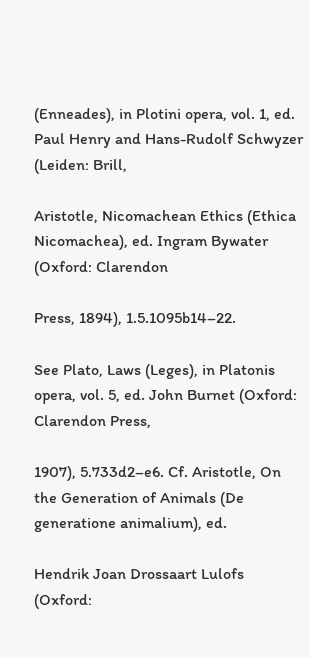(Enneades), in Plotini opera, vol. 1, ed. Paul Henry and Hans-Rudolf Schwyzer (Leiden: Brill,

Aristotle, Nicomachean Ethics (Ethica Nicomachea), ed. Ingram Bywater (Oxford: Clarendon

Press, 1894), 1.5.1095b14–22.

See Plato, Laws (Leges), in Platonis opera, vol. 5, ed. John Burnet (Oxford: Clarendon Press,

1907), 5.733d2–e6. Cf. Aristotle, On the Generation of Animals (De generatione animalium), ed.

Hendrik Joan Drossaart Lulofs (Oxford: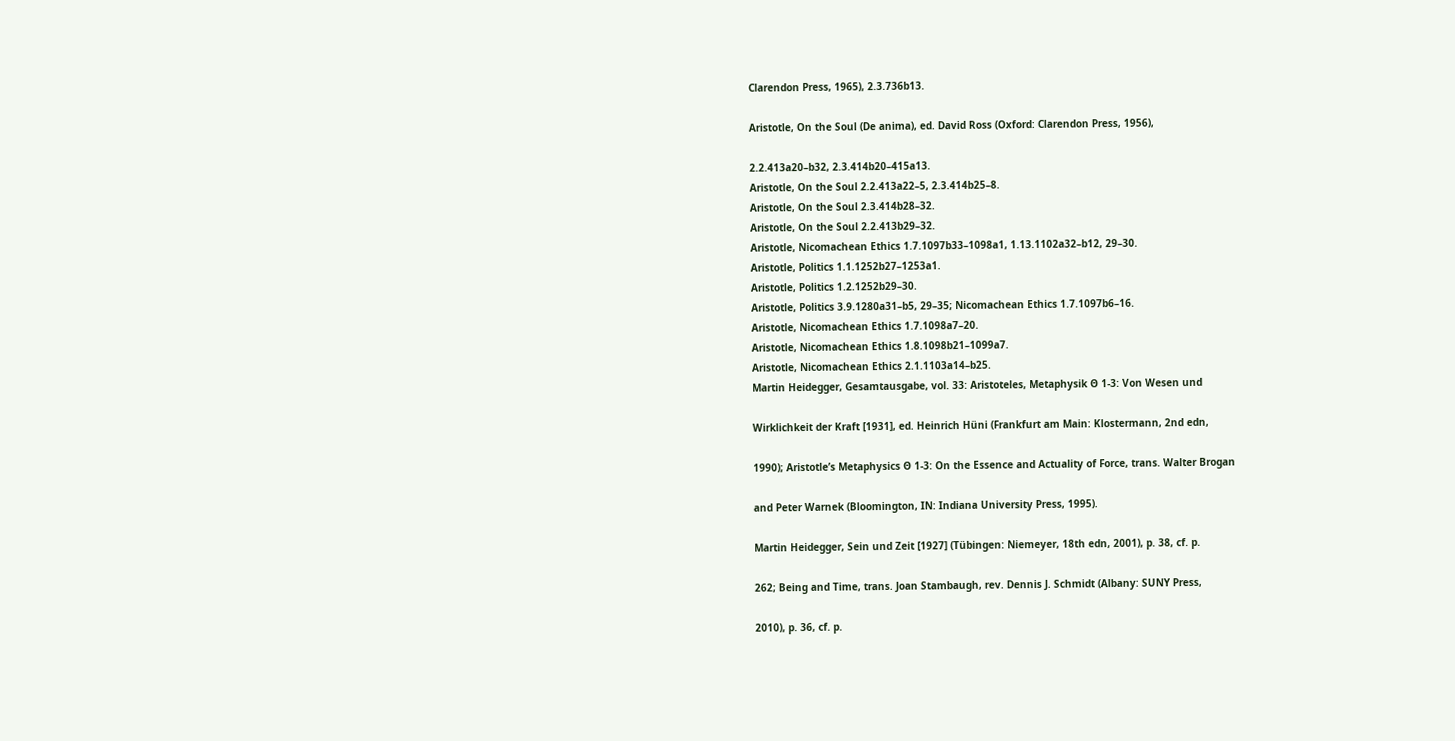Clarendon Press, 1965), 2.3.736b13.

Aristotle, On the Soul (De anima), ed. David Ross (Oxford: Clarendon Press, 1956),

2.2.413a20–b32, 2.3.414b20–415a13.
Aristotle, On the Soul 2.2.413a22–5, 2.3.414b25–8.
Aristotle, On the Soul 2.3.414b28–32.
Aristotle, On the Soul 2.2.413b29–32.
Aristotle, Nicomachean Ethics 1.7.1097b33–1098a1, 1.13.1102a32–b12, 29–30.
Aristotle, Politics 1.1.1252b27–1253a1.
Aristotle, Politics 1.2.1252b29–30.
Aristotle, Politics 3.9.1280a31–b5, 29–35; Nicomachean Ethics 1.7.1097b6–16.
Aristotle, Nicomachean Ethics 1.7.1098a7–20.
Aristotle, Nicomachean Ethics 1.8.1098b21–1099a7.
Aristotle, Nicomachean Ethics 2.1.1103a14–b25.
Martin Heidegger, Gesamtausgabe, vol. 33: Aristoteles, Metaphysik Θ 1-3: Von Wesen und

Wirklichkeit der Kraft [1931], ed. Heinrich Hüni (Frankfurt am Main: Klostermann, 2nd edn,

1990); Aristotle’s Metaphysics Θ 1-3: On the Essence and Actuality of Force, trans. Walter Brogan

and Peter Warnek (Bloomington, IN: Indiana University Press, 1995).

Martin Heidegger, Sein und Zeit [1927] (Tübingen: Niemeyer, 18th edn, 2001), p. 38, cf. p.

262; Being and Time, trans. Joan Stambaugh, rev. Dennis J. Schmidt (Albany: SUNY Press,

2010), p. 36, cf. p.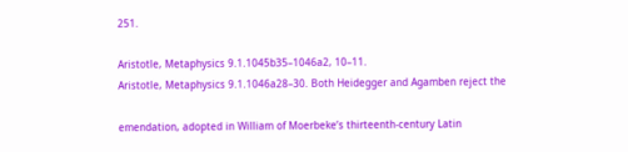251.

Aristotle, Metaphysics 9.1.1045b35–1046a2, 10–11.
Aristotle, Metaphysics 9.1.1046a28–30. Both Heidegger and Agamben reject the

emendation, adopted in William of Moerbeke’s thirteenth-century Latin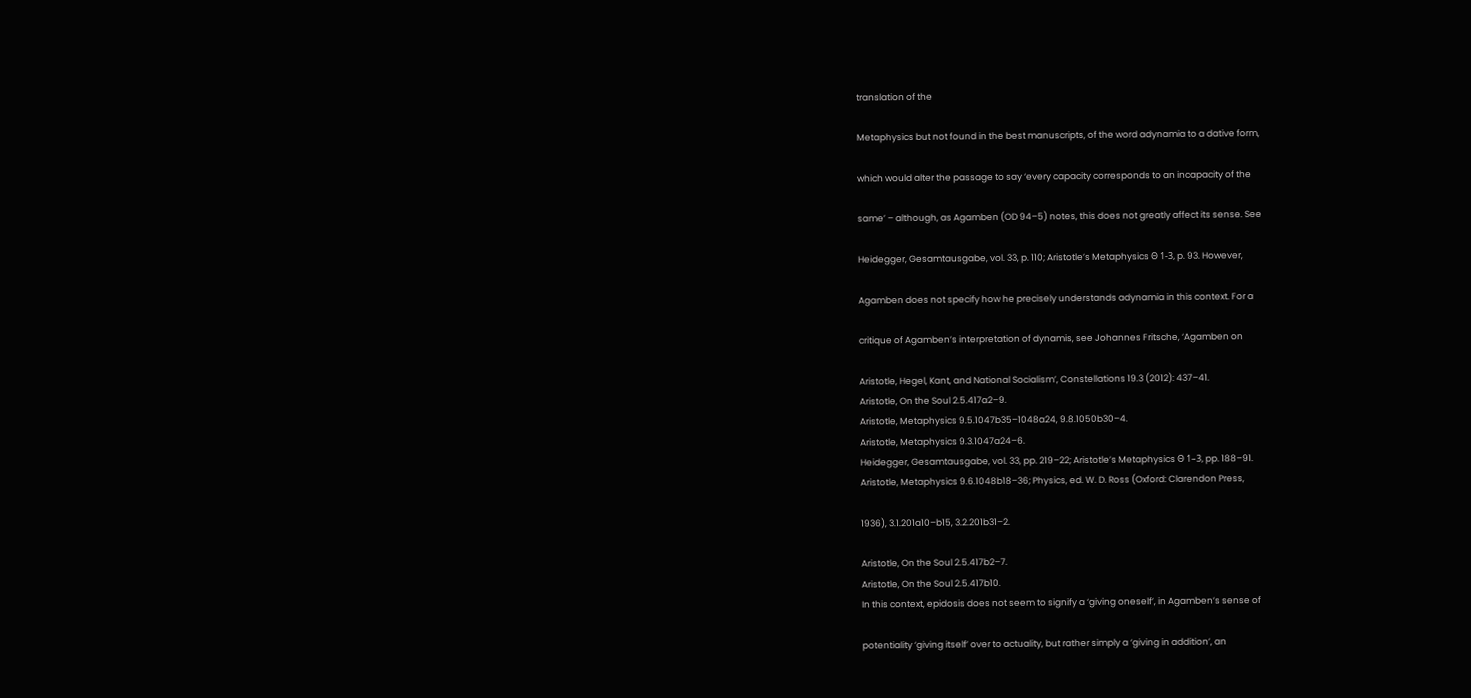translation of the

Metaphysics but not found in the best manuscripts, of the word adynamia to a dative form,

which would alter the passage to say ‘every capacity corresponds to an incapacity of the

same’ – although, as Agamben (OD 94–5) notes, this does not greatly affect its sense. See

Heidegger, Gesamtausgabe, vol. 33, p. 110; Aristotle’s Metaphysics Θ 1-3, p. 93. However,

Agamben does not specify how he precisely understands adynamia in this context. For a

critique of Agamben’s interpretation of dynamis, see Johannes Fritsche, ‘Agamben on

Aristotle, Hegel, Kant, and National Socialism’, Constellations 19.3 (2012): 437–41.
Aristotle, On the Soul 2.5.417a2–9.
Aristotle, Metaphysics 9.5.1047b35–1048a24, 9.8.1050b30–4.
Aristotle, Metaphysics 9.3.1047a24–6.
Heidegger, Gesamtausgabe, vol. 33, pp. 219–22; Aristotle’s Metaphysics Θ 1–3, pp. 188–91.
Aristotle, Metaphysics 9.6.1048b18–36; Physics, ed. W. D. Ross (Oxford: Clarendon Press,

1936), 3.1.201a10–b15, 3.2.201b31–2.

Aristotle, On the Soul 2.5.417b2–7.
Aristotle, On the Soul 2.5.417b10.
In this context, epidosis does not seem to signify a ‘giving oneself’, in Agamben’s sense of

potentiality ‘giving itself’ over to actuality, but rather simply a ‘giving in addition’, an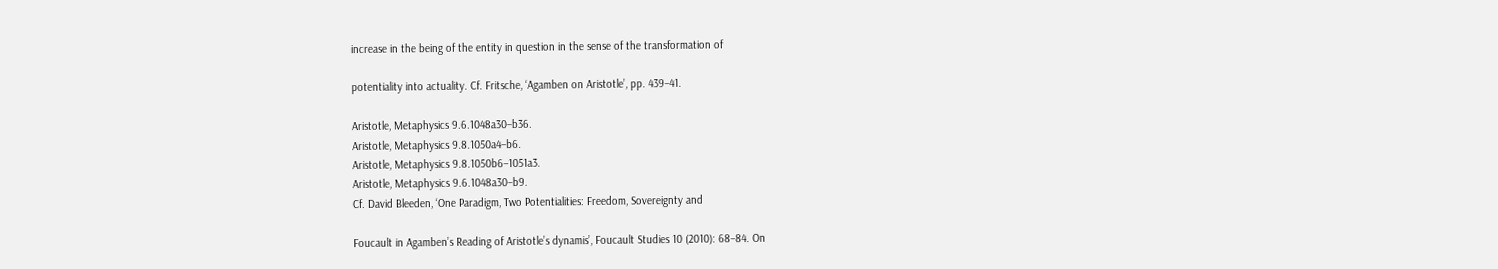increase in the being of the entity in question in the sense of the transformation of

potentiality into actuality. Cf. Fritsche, ‘Agamben on Aristotle’, pp. 439–41.

Aristotle, Metaphysics 9.6.1048a30–b36.
Aristotle, Metaphysics 9.8.1050a4–b6.
Aristotle, Metaphysics 9.8.1050b6–1051a3.
Aristotle, Metaphysics 9.6.1048a30–b9.
Cf. David Bleeden, ‘One Paradigm, Two Potentialities: Freedom, Sovereignty and

Foucault in Agamben’s Reading of Aristotle’s dynamis’, Foucault Studies 10 (2010): 68–84. On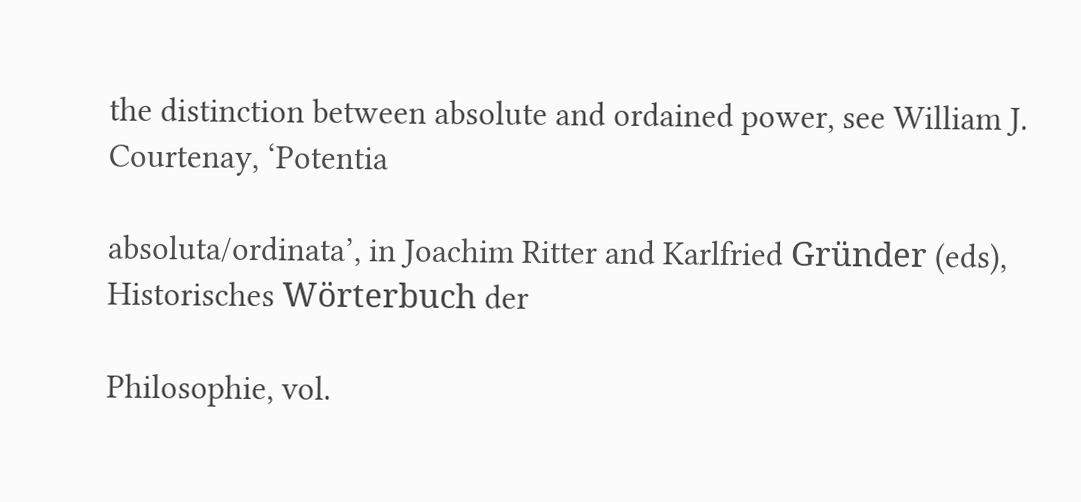the distinction between absolute and ordained power, see William J. Courtenay, ‘Potentia

absoluta/ordinata’, in Joachim Ritter and Karlfried Gründer (eds), Historisches Wörterbuch der

Philosophie, vol.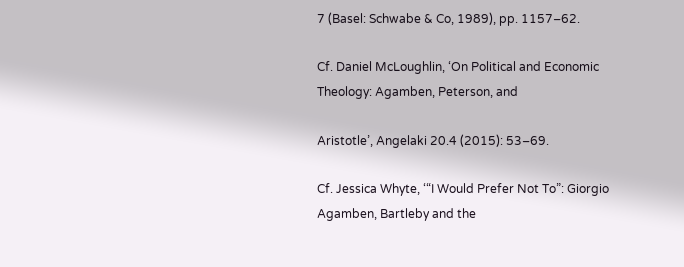7 (Basel: Schwabe & Co, 1989), pp. 1157–62.

Cf. Daniel McLoughlin, ‘On Political and Economic Theology: Agamben, Peterson, and

Aristotle’, Angelaki 20.4 (2015): 53–69.

Cf. Jessica Whyte, ‘“I Would Prefer Not To”: Giorgio Agamben, Bartleby and the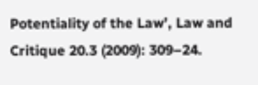Potentiality of the Law’, Law and Critique 20.3 (2009): 309–24.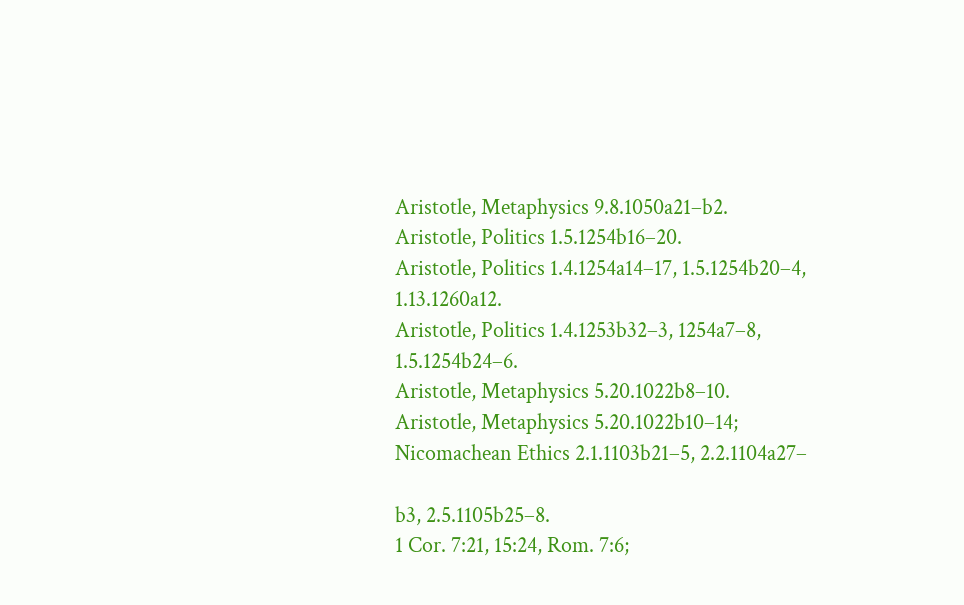Aristotle, Metaphysics 9.8.1050a21–b2.
Aristotle, Politics 1.5.1254b16–20.
Aristotle, Politics 1.4.1254a14–17, 1.5.1254b20–4, 1.13.1260a12.
Aristotle, Politics 1.4.1253b32–3, 1254a7–8, 1.5.1254b24–6.
Aristotle, Metaphysics 5.20.1022b8–10.
Aristotle, Metaphysics 5.20.1022b10–14; Nicomachean Ethics 2.1.1103b21–5, 2.2.1104a27–

b3, 2.5.1105b25–8.
1 Cor. 7:21, 15:24, Rom. 7:6;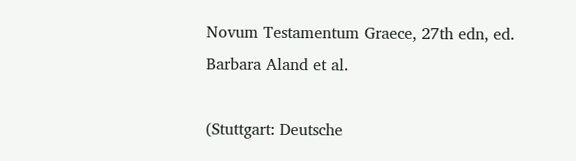Novum Testamentum Graece, 27th edn, ed. Barbara Aland et al.

(Stuttgart: Deutsche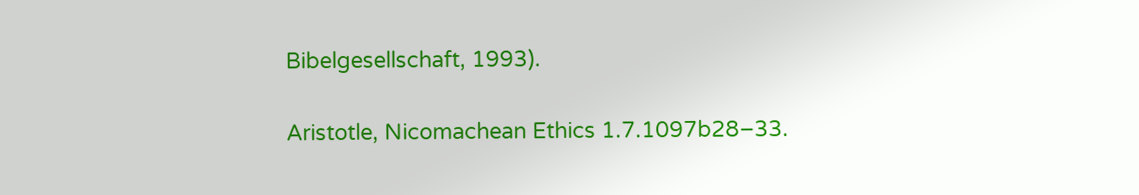Bibelgesellschaft, 1993).

Aristotle, Nicomachean Ethics 1.7.1097b28–33.